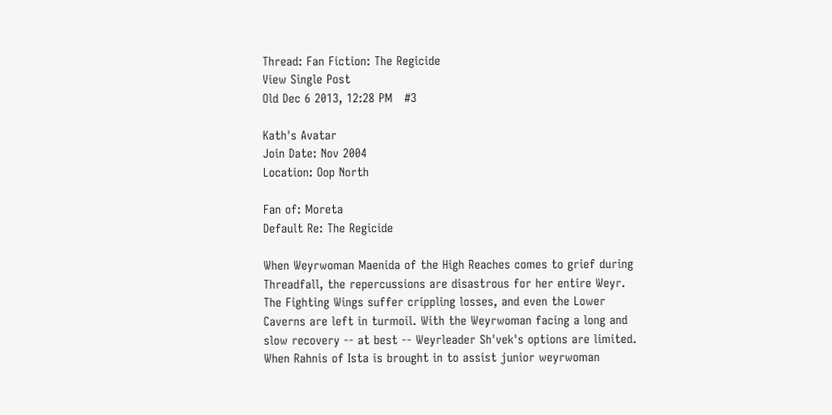Thread: Fan Fiction: The Regicide
View Single Post
Old Dec 6 2013, 12:28 PM   #3

Kath's Avatar
Join Date: Nov 2004
Location: Oop North

Fan of: Moreta
Default Re: The Regicide

When Weyrwoman Maenida of the High Reaches comes to grief during Threadfall, the repercussions are disastrous for her entire Weyr. The Fighting Wings suffer crippling losses, and even the Lower Caverns are left in turmoil. With the Weyrwoman facing a long and slow recovery -- at best -- Weyrleader Sh'vek's options are limited. When Rahnis of Ista is brought in to assist junior weyrwoman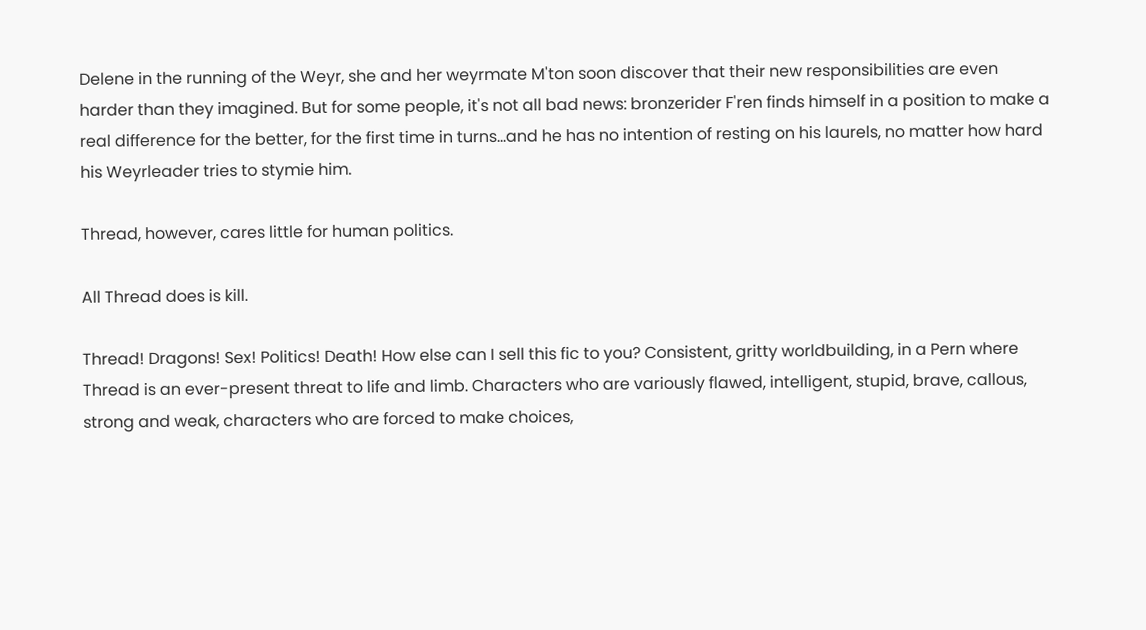Delene in the running of the Weyr, she and her weyrmate M'ton soon discover that their new responsibilities are even harder than they imagined. But for some people, it's not all bad news: bronzerider F'ren finds himself in a position to make a real difference for the better, for the first time in turns...and he has no intention of resting on his laurels, no matter how hard his Weyrleader tries to stymie him.

Thread, however, cares little for human politics.

All Thread does is kill.

Thread! Dragons! Sex! Politics! Death! How else can I sell this fic to you? Consistent, gritty worldbuilding, in a Pern where Thread is an ever-present threat to life and limb. Characters who are variously flawed, intelligent, stupid, brave, callous, strong and weak, characters who are forced to make choices,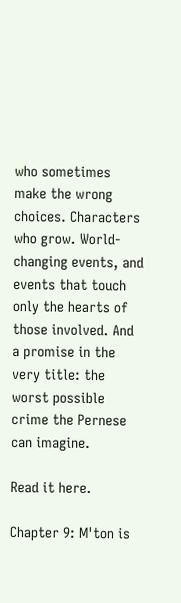who sometimes make the wrong choices. Characters who grow. World-changing events, and events that touch only the hearts of those involved. And a promise in the very title: the worst possible crime the Pernese can imagine.

Read it here.

Chapter 9: M'ton is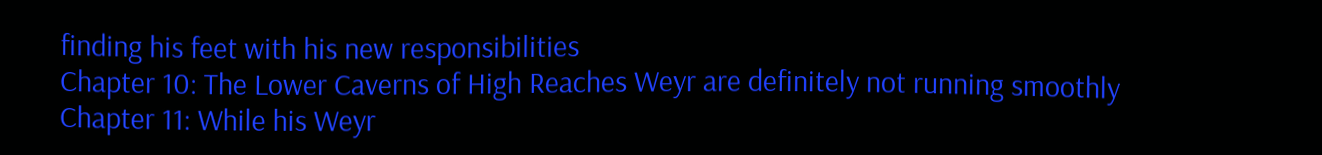finding his feet with his new responsibilities
Chapter 10: The Lower Caverns of High Reaches Weyr are definitely not running smoothly
Chapter 11: While his Weyr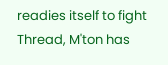readies itself to fight Thread, M'ton has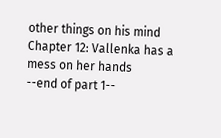other things on his mind
Chapter 12: Vallenka has a mess on her hands
--end of part 1--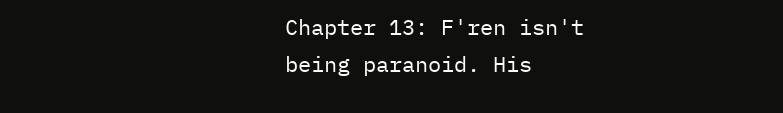Chapter 13: F'ren isn't being paranoid. His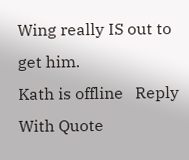Wing really IS out to get him.
Kath is offline   Reply With Quote